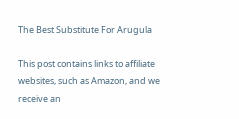The Best Substitute For Arugula

This post contains links to affiliate websites, such as Amazon, and we receive an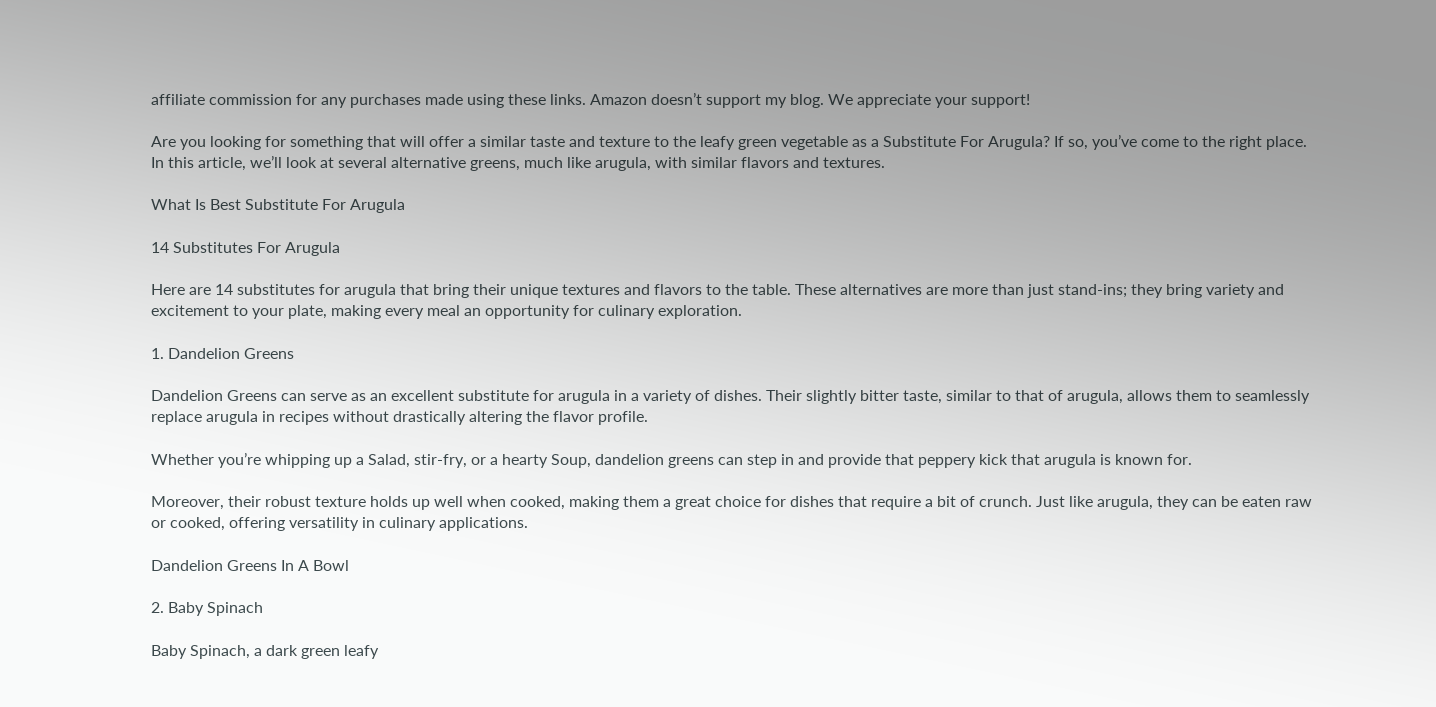affiliate commission for any purchases made using these links. Amazon doesn’t support my blog. We appreciate your support!

Are you looking for something that will offer a similar taste and texture to the leafy green vegetable as a Substitute For Arugula? If so, you’ve come to the right place. In this article, we’ll look at several alternative greens, much like arugula, with similar flavors and textures.

What Is Best Substitute For Arugula

14 Substitutes For Arugula

Here are 14 substitutes for arugula that bring their unique textures and flavors to the table. These alternatives are more than just stand-ins; they bring variety and excitement to your plate, making every meal an opportunity for culinary exploration.

1. Dandelion Greens

Dandelion Greens can serve as an excellent substitute for arugula in a variety of dishes. Their slightly bitter taste, similar to that of arugula, allows them to seamlessly replace arugula in recipes without drastically altering the flavor profile.

Whether you’re whipping up a Salad, stir-fry, or a hearty Soup, dandelion greens can step in and provide that peppery kick that arugula is known for.

Moreover, their robust texture holds up well when cooked, making them a great choice for dishes that require a bit of crunch. Just like arugula, they can be eaten raw or cooked, offering versatility in culinary applications.

Dandelion Greens In A Bowl

2. Baby Spinach

Baby Spinach, a dark green leafy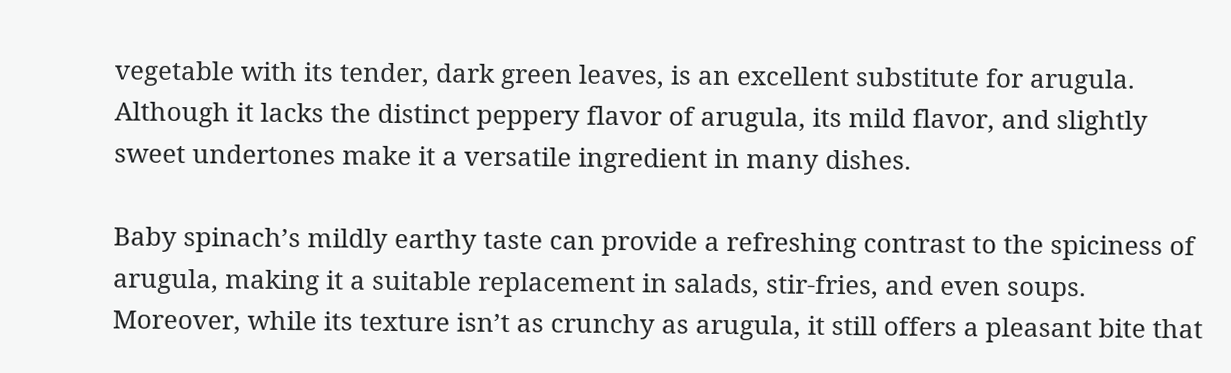vegetable with its tender, dark green leaves, is an excellent substitute for arugula. Although it lacks the distinct peppery flavor of arugula, its mild flavor, and slightly sweet undertones make it a versatile ingredient in many dishes.

Baby spinach’s mildly earthy taste can provide a refreshing contrast to the spiciness of arugula, making it a suitable replacement in salads, stir-fries, and even soups. Moreover, while its texture isn’t as crunchy as arugula, it still offers a pleasant bite that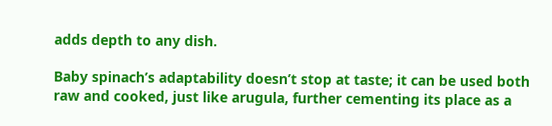adds depth to any dish.

Baby spinach’s adaptability doesn’t stop at taste; it can be used both raw and cooked, just like arugula, further cementing its place as a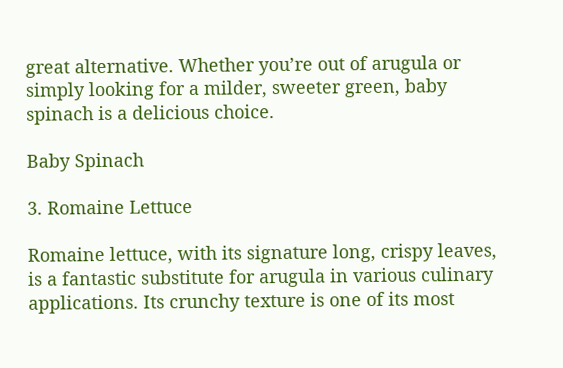great alternative. Whether you’re out of arugula or simply looking for a milder, sweeter green, baby spinach is a delicious choice.

Baby Spinach

3. Romaine Lettuce

Romaine lettuce, with its signature long, crispy leaves, is a fantastic substitute for arugula in various culinary applications. Its crunchy texture is one of its most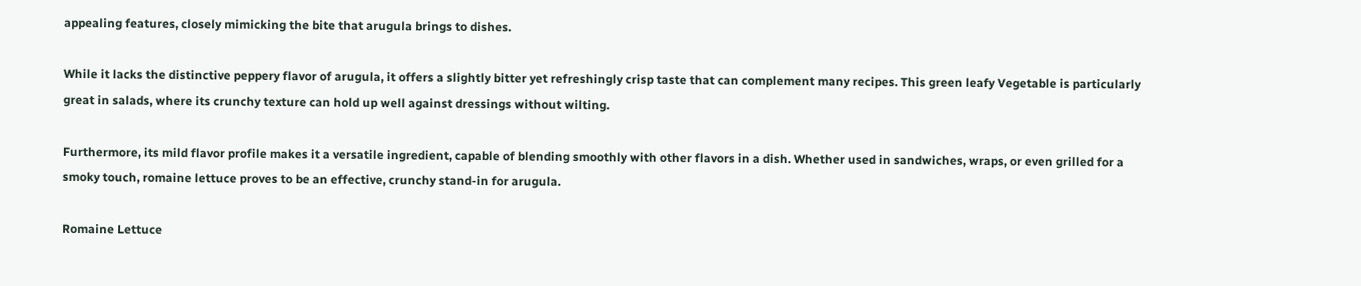appealing features, closely mimicking the bite that arugula brings to dishes.

While it lacks the distinctive peppery flavor of arugula, it offers a slightly bitter yet refreshingly crisp taste that can complement many recipes. This green leafy Vegetable is particularly great in salads, where its crunchy texture can hold up well against dressings without wilting.

Furthermore, its mild flavor profile makes it a versatile ingredient, capable of blending smoothly with other flavors in a dish. Whether used in sandwiches, wraps, or even grilled for a smoky touch, romaine lettuce proves to be an effective, crunchy stand-in for arugula.

Romaine Lettuce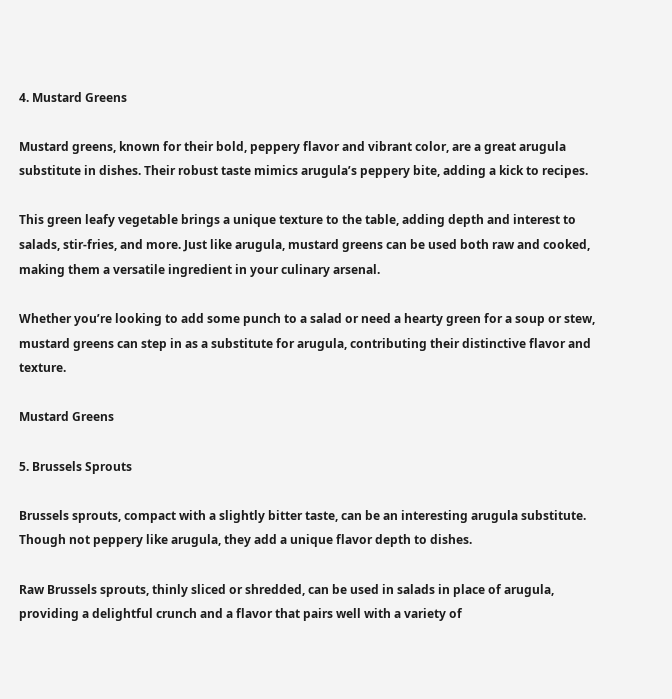4. Mustard Greens

Mustard greens, known for their bold, peppery flavor and vibrant color, are a great arugula substitute in dishes. Their robust taste mimics arugula’s peppery bite, adding a kick to recipes.

This green leafy vegetable brings a unique texture to the table, adding depth and interest to salads, stir-fries, and more. Just like arugula, mustard greens can be used both raw and cooked, making them a versatile ingredient in your culinary arsenal.

Whether you’re looking to add some punch to a salad or need a hearty green for a soup or stew, mustard greens can step in as a substitute for arugula, contributing their distinctive flavor and texture.

Mustard Greens

5. Brussels Sprouts

Brussels sprouts, compact with a slightly bitter taste, can be an interesting arugula substitute. Though not peppery like arugula, they add a unique flavor depth to dishes.

Raw Brussels sprouts, thinly sliced or shredded, can be used in salads in place of arugula, providing a delightful crunch and a flavor that pairs well with a variety of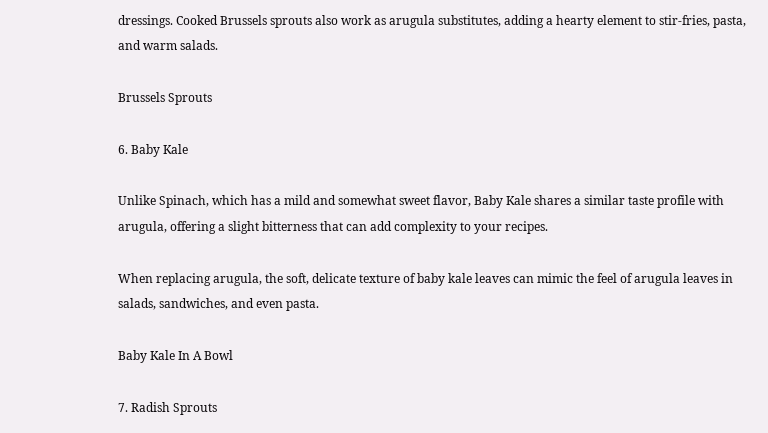dressings. Cooked Brussels sprouts also work as arugula substitutes, adding a hearty element to stir-fries, pasta, and warm salads.

Brussels Sprouts

6. Baby Kale

Unlike Spinach, which has a mild and somewhat sweet flavor, Baby Kale shares a similar taste profile with arugula, offering a slight bitterness that can add complexity to your recipes.

When replacing arugula, the soft, delicate texture of baby kale leaves can mimic the feel of arugula leaves in salads, sandwiches, and even pasta.

Baby Kale In A Bowl

7. Radish Sprouts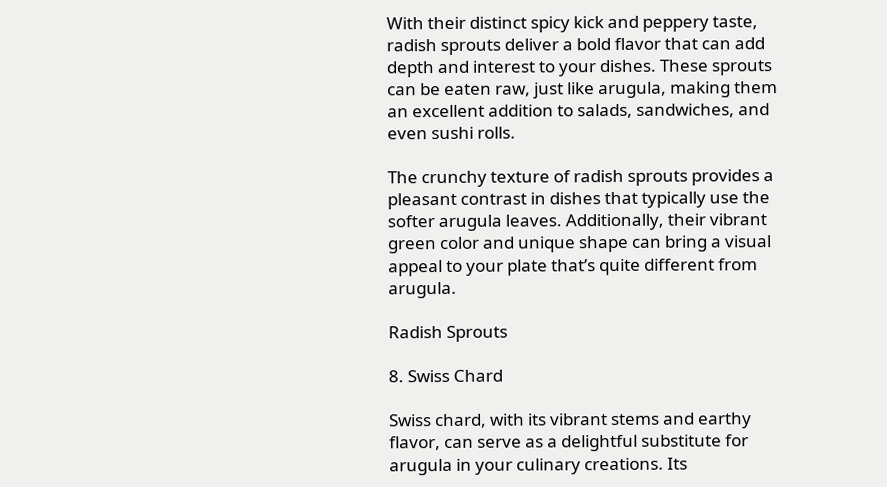With their distinct spicy kick and peppery taste, radish sprouts deliver a bold flavor that can add depth and interest to your dishes. These sprouts can be eaten raw, just like arugula, making them an excellent addition to salads, sandwiches, and even sushi rolls.

The crunchy texture of radish sprouts provides a pleasant contrast in dishes that typically use the softer arugula leaves. Additionally, their vibrant green color and unique shape can bring a visual appeal to your plate that’s quite different from arugula.

Radish Sprouts

8. Swiss Chard

Swiss chard, with its vibrant stems and earthy flavor, can serve as a delightful substitute for arugula in your culinary creations. Its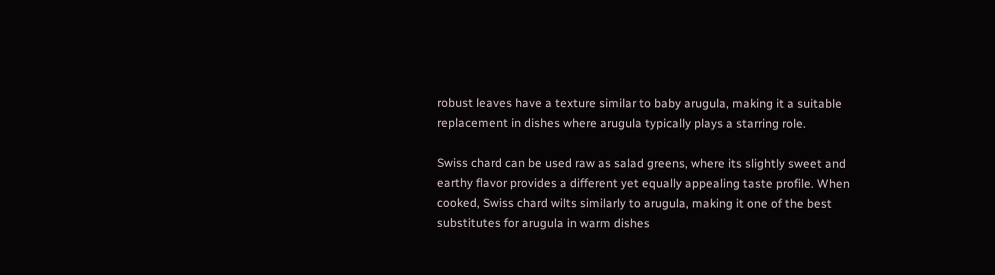robust leaves have a texture similar to baby arugula, making it a suitable replacement in dishes where arugula typically plays a starring role.

Swiss chard can be used raw as salad greens, where its slightly sweet and earthy flavor provides a different yet equally appealing taste profile. When cooked, Swiss chard wilts similarly to arugula, making it one of the best substitutes for arugula in warm dishes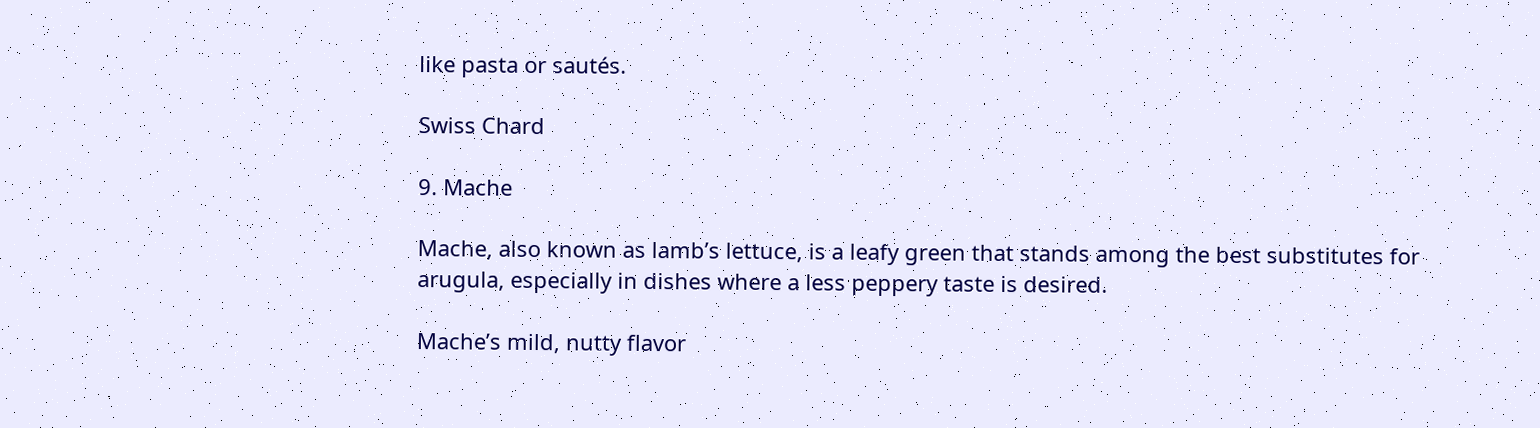like pasta or sautés.

Swiss Chard

9. Mache

Mache, also known as lamb’s lettuce, is a leafy green that stands among the best substitutes for arugula, especially in dishes where a less peppery taste is desired.

Mache’s mild, nutty flavor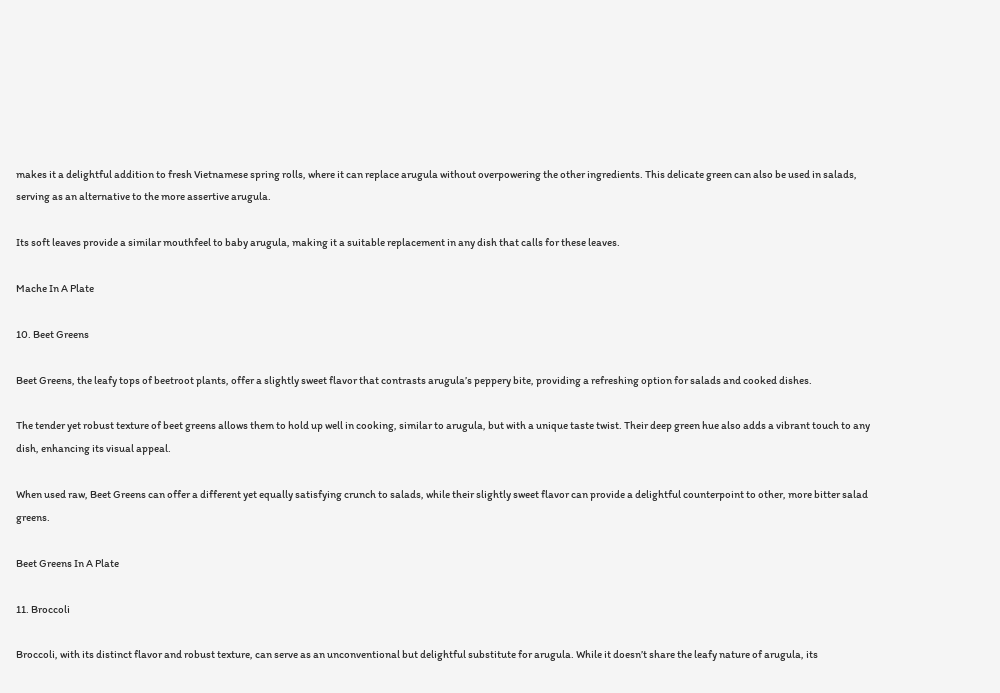makes it a delightful addition to fresh Vietnamese spring rolls, where it can replace arugula without overpowering the other ingredients. This delicate green can also be used in salads, serving as an alternative to the more assertive arugula.

Its soft leaves provide a similar mouthfeel to baby arugula, making it a suitable replacement in any dish that calls for these leaves.

Mache In A Plate

10. Beet Greens

Beet Greens, the leafy tops of beetroot plants, offer a slightly sweet flavor that contrasts arugula’s peppery bite, providing a refreshing option for salads and cooked dishes.

The tender yet robust texture of beet greens allows them to hold up well in cooking, similar to arugula, but with a unique taste twist. Their deep green hue also adds a vibrant touch to any dish, enhancing its visual appeal.

When used raw, Beet Greens can offer a different yet equally satisfying crunch to salads, while their slightly sweet flavor can provide a delightful counterpoint to other, more bitter salad greens.

Beet Greens In A Plate

11. Broccoli

Broccoli, with its distinct flavor and robust texture, can serve as an unconventional but delightful substitute for arugula. While it doesn’t share the leafy nature of arugula, its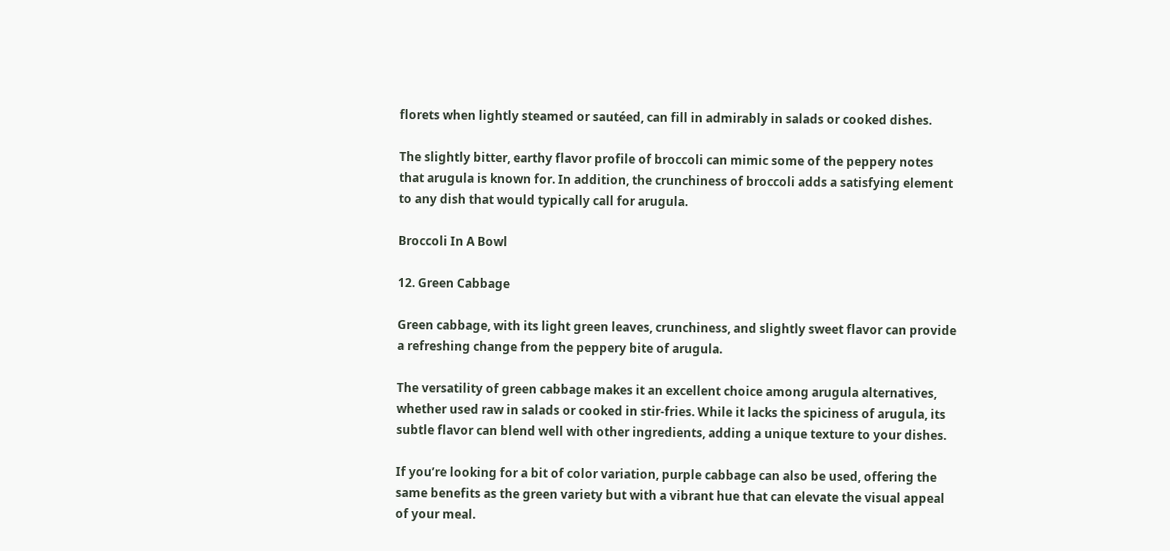florets when lightly steamed or sautéed, can fill in admirably in salads or cooked dishes.

The slightly bitter, earthy flavor profile of broccoli can mimic some of the peppery notes that arugula is known for. In addition, the crunchiness of broccoli adds a satisfying element to any dish that would typically call for arugula.

Broccoli In A Bowl

12. Green Cabbage

Green cabbage, with its light green leaves, crunchiness, and slightly sweet flavor can provide a refreshing change from the peppery bite of arugula.

The versatility of green cabbage makes it an excellent choice among arugula alternatives, whether used raw in salads or cooked in stir-fries. While it lacks the spiciness of arugula, its subtle flavor can blend well with other ingredients, adding a unique texture to your dishes.

If you’re looking for a bit of color variation, purple cabbage can also be used, offering the same benefits as the green variety but with a vibrant hue that can elevate the visual appeal of your meal.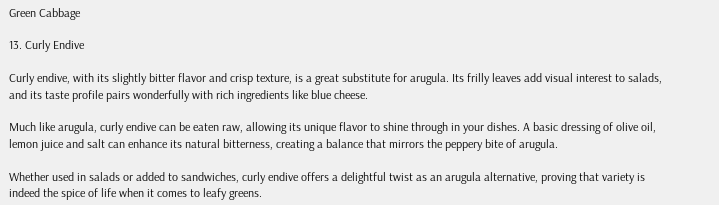Green Cabbage

13. Curly Endive

Curly endive, with its slightly bitter flavor and crisp texture, is a great substitute for arugula. Its frilly leaves add visual interest to salads, and its taste profile pairs wonderfully with rich ingredients like blue cheese.

Much like arugula, curly endive can be eaten raw, allowing its unique flavor to shine through in your dishes. A basic dressing of olive oil, lemon juice and salt can enhance its natural bitterness, creating a balance that mirrors the peppery bite of arugula.

Whether used in salads or added to sandwiches, curly endive offers a delightful twist as an arugula alternative, proving that variety is indeed the spice of life when it comes to leafy greens.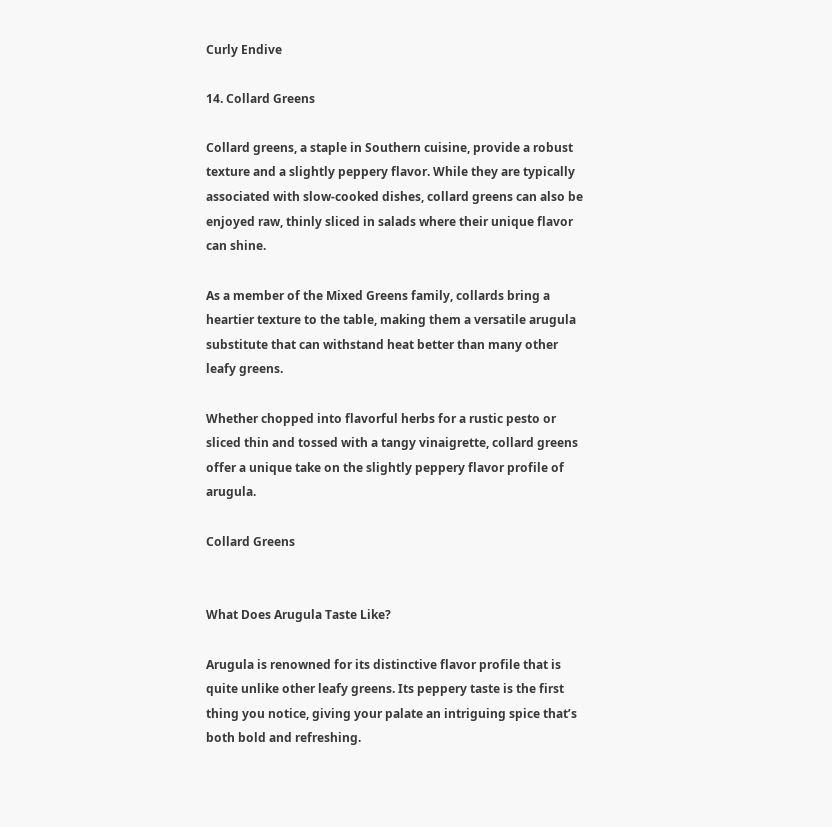Curly Endive

14. Collard Greens

Collard greens, a staple in Southern cuisine, provide a robust texture and a slightly peppery flavor. While they are typically associated with slow-cooked dishes, collard greens can also be enjoyed raw, thinly sliced in salads where their unique flavor can shine.

As a member of the Mixed Greens family, collards bring a heartier texture to the table, making them a versatile arugula substitute that can withstand heat better than many other leafy greens.

Whether chopped into flavorful herbs for a rustic pesto or sliced thin and tossed with a tangy vinaigrette, collard greens offer a unique take on the slightly peppery flavor profile of arugula.

Collard Greens


What Does Arugula Taste Like?

Arugula is renowned for its distinctive flavor profile that is quite unlike other leafy greens. Its peppery taste is the first thing you notice, giving your palate an intriguing spice that’s both bold and refreshing.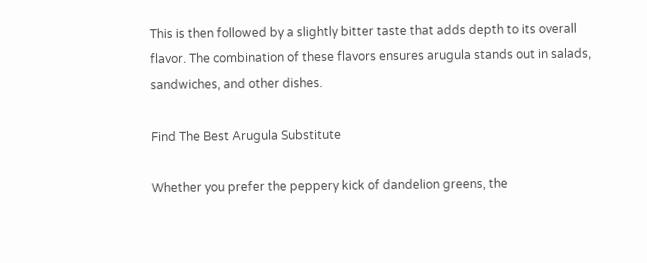This is then followed by a slightly bitter taste that adds depth to its overall flavor. The combination of these flavors ensures arugula stands out in salads, sandwiches, and other dishes.

Find The Best Arugula Substitute

Whether you prefer the peppery kick of dandelion greens, the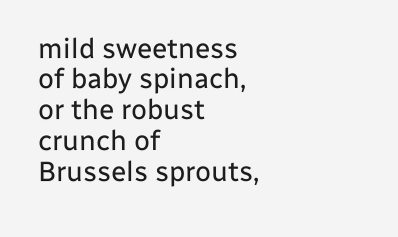mild sweetness of baby spinach, or the robust crunch of Brussels sprouts,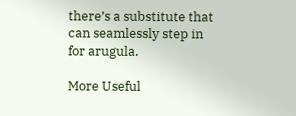there’s a substitute that can seamlessly step in for arugula.

More Useful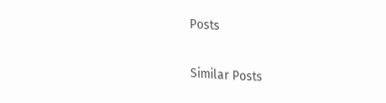Posts

Similar Posts